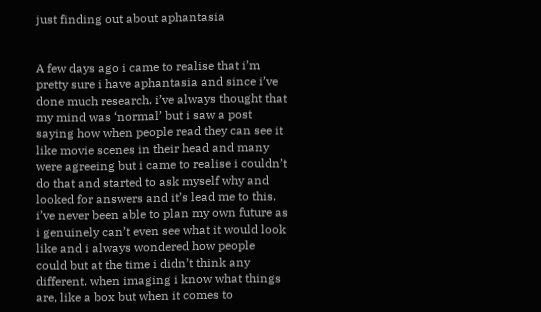just finding out about aphantasia


A few days ago i came to realise that i’m pretty sure i have aphantasia and since i’ve done much research. i’ve always thought that my mind was ‘normal’ but i saw a post saying how when people read they can see it like movie scenes in their head and many were agreeing but i came to realise i couldn’t do that and started to ask myself why and looked for answers and it’s lead me to this. i’ve never been able to plan my own future as i genuinely can’t even see what it would look like and i always wondered how people could but at the time i didn’t think any different. when imaging i know what things are, like a box but when it comes to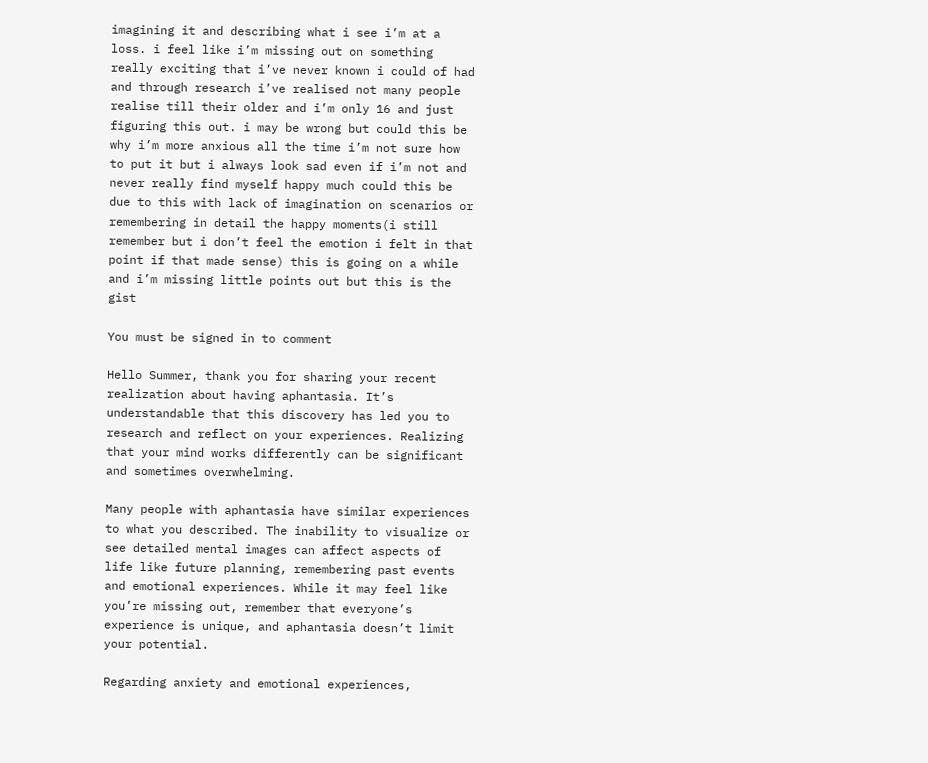imagining it and describing what i see i’m at a loss. i feel like i’m missing out on something really exciting that i’ve never known i could of had and through research i’ve realised not many people realise till their older and i’m only 16 and just figuring this out. i may be wrong but could this be why i’m more anxious all the time i’m not sure how to put it but i always look sad even if i’m not and never really find myself happy much could this be due to this with lack of imagination on scenarios or remembering in detail the happy moments(i still remember but i don’t feel the emotion i felt in that point if that made sense) this is going on a while and i’m missing little points out but this is the gist

You must be signed in to comment

Hello Summer, thank you for sharing your recent realization about having aphantasia. It’s understandable that this discovery has led you to research and reflect on your experiences. Realizing that your mind works differently can be significant and sometimes overwhelming.

Many people with aphantasia have similar experiences to what you described. The inability to visualize or see detailed mental images can affect aspects of life like future planning, remembering past events and emotional experiences. While it may feel like you’re missing out, remember that everyone’s experience is unique, and aphantasia doesn’t limit your potential.

Regarding anxiety and emotional experiences,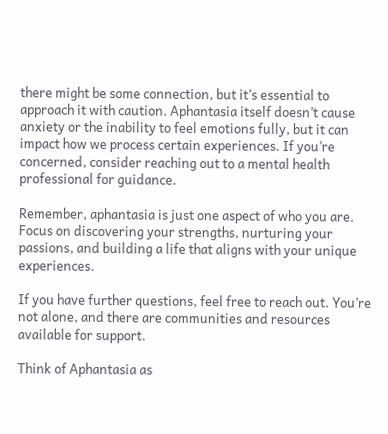there might be some connection, but it’s essential to approach it with caution. Aphantasia itself doesn’t cause anxiety or the inability to feel emotions fully, but it can impact how we process certain experiences. If you’re concerned, consider reaching out to a mental health professional for guidance.

Remember, aphantasia is just one aspect of who you are. Focus on discovering your strengths, nurturing your passions, and building a life that aligns with your unique experiences.

If you have further questions, feel free to reach out. You’re not alone, and there are communities and resources available for support.

Think of Aphantasia as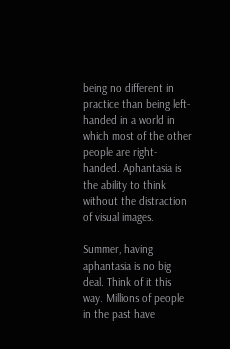being no different in practice than being left-handed in a world in which most of the other people are right-handed. Aphantasia is the ability to think without the distraction of visual images.

Summer, having aphantasia is no big deal. Think of it this way. Millions of people in the past have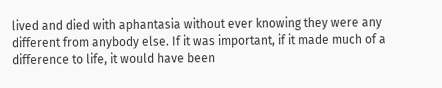lived and died with aphantasia without ever knowing they were any different from anybody else. If it was important, if it made much of a difference to life, it would have been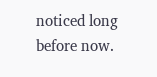noticed long before now.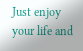Just enjoy your life and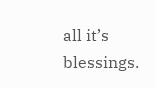all it’s blessings.